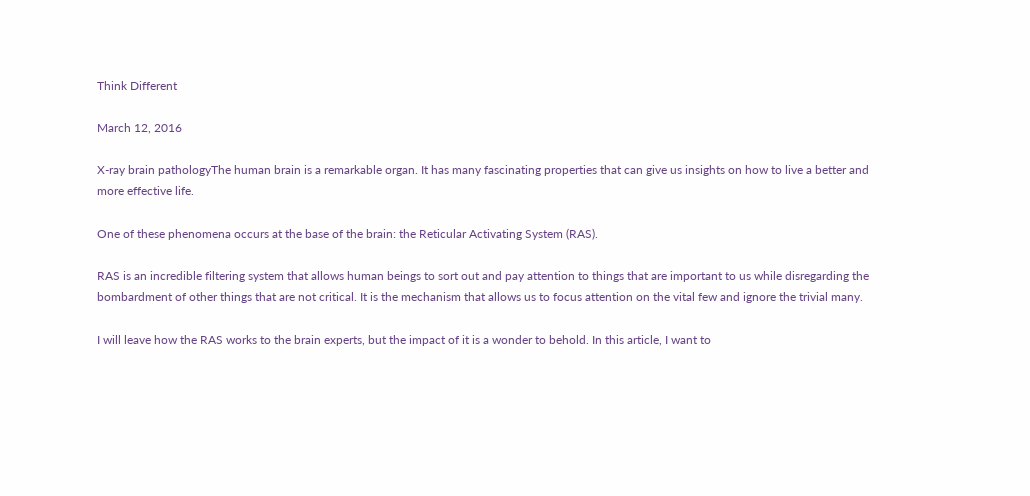Think Different

March 12, 2016

X-ray brain pathologyThe human brain is a remarkable organ. It has many fascinating properties that can give us insights on how to live a better and more effective life.

One of these phenomena occurs at the base of the brain: the Reticular Activating System (RAS).

RAS is an incredible filtering system that allows human beings to sort out and pay attention to things that are important to us while disregarding the bombardment of other things that are not critical. It is the mechanism that allows us to focus attention on the vital few and ignore the trivial many.

I will leave how the RAS works to the brain experts, but the impact of it is a wonder to behold. In this article, I want to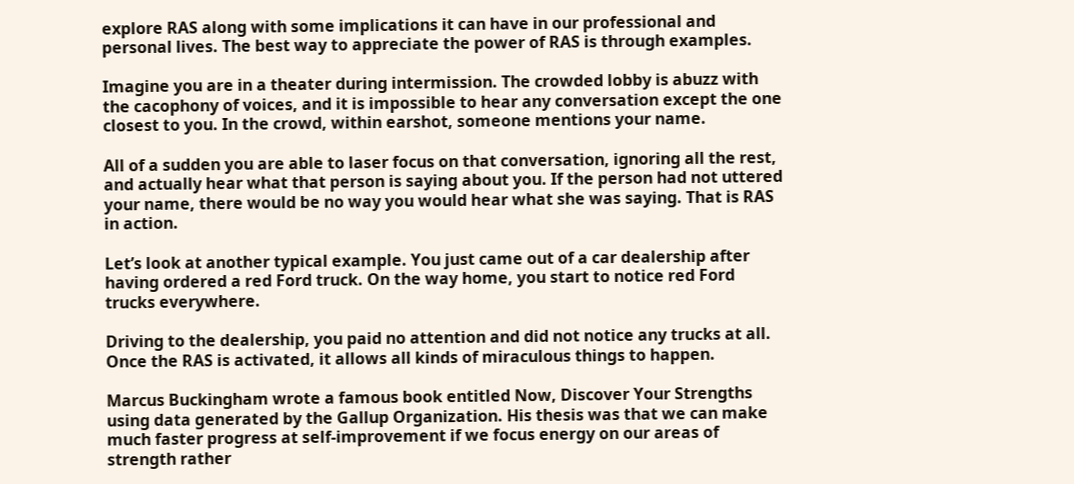explore RAS along with some implications it can have in our professional and personal lives. The best way to appreciate the power of RAS is through examples.

Imagine you are in a theater during intermission. The crowded lobby is abuzz with the cacophony of voices, and it is impossible to hear any conversation except the one closest to you. In the crowd, within earshot, someone mentions your name.

All of a sudden you are able to laser focus on that conversation, ignoring all the rest, and actually hear what that person is saying about you. If the person had not uttered your name, there would be no way you would hear what she was saying. That is RAS in action.

Let’s look at another typical example. You just came out of a car dealership after having ordered a red Ford truck. On the way home, you start to notice red Ford trucks everywhere.

Driving to the dealership, you paid no attention and did not notice any trucks at all. Once the RAS is activated, it allows all kinds of miraculous things to happen.

Marcus Buckingham wrote a famous book entitled Now, Discover Your Strengths using data generated by the Gallup Organization. His thesis was that we can make much faster progress at self-improvement if we focus energy on our areas of strength rather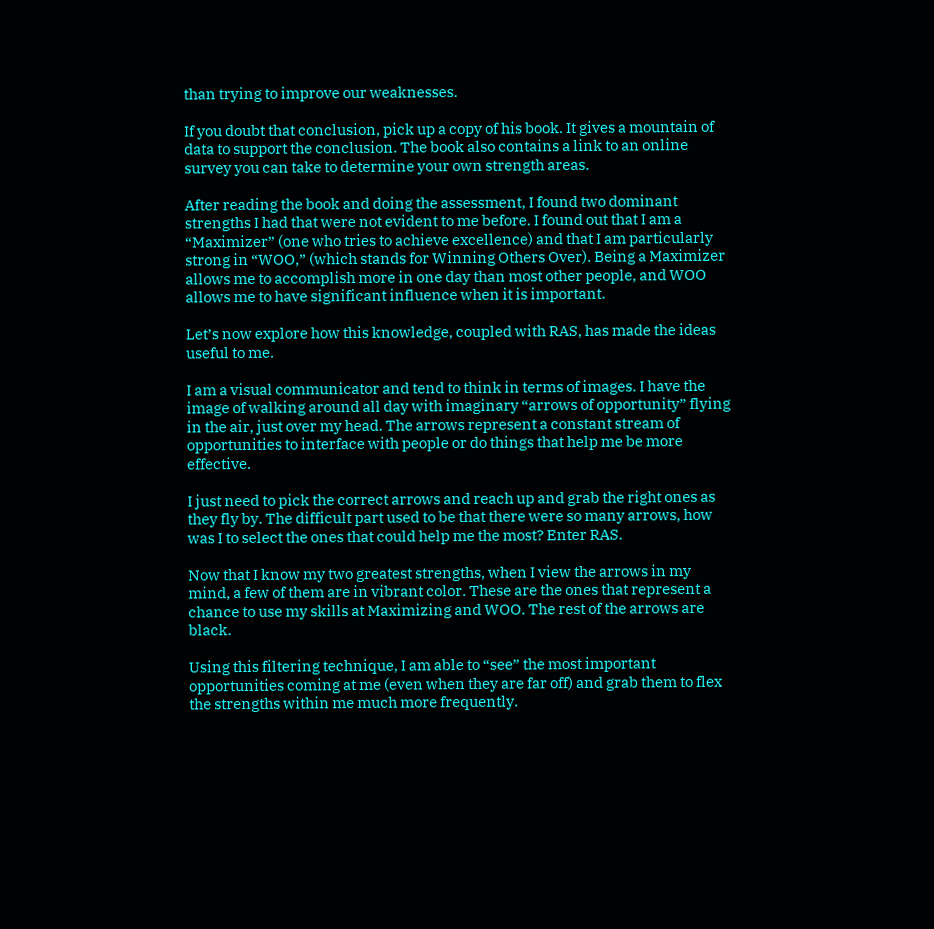than trying to improve our weaknesses.

If you doubt that conclusion, pick up a copy of his book. It gives a mountain of data to support the conclusion. The book also contains a link to an online survey you can take to determine your own strength areas.

After reading the book and doing the assessment, I found two dominant strengths I had that were not evident to me before. I found out that I am a “Maximizer” (one who tries to achieve excellence) and that I am particularly strong in “WOO,” (which stands for Winning Others Over). Being a Maximizer allows me to accomplish more in one day than most other people, and WOO allows me to have significant influence when it is important.

Let’s now explore how this knowledge, coupled with RAS, has made the ideas useful to me.

I am a visual communicator and tend to think in terms of images. I have the image of walking around all day with imaginary “arrows of opportunity” flying in the air, just over my head. The arrows represent a constant stream of opportunities to interface with people or do things that help me be more effective.

I just need to pick the correct arrows and reach up and grab the right ones as they fly by. The difficult part used to be that there were so many arrows, how was I to select the ones that could help me the most? Enter RAS.

Now that I know my two greatest strengths, when I view the arrows in my mind, a few of them are in vibrant color. These are the ones that represent a chance to use my skills at Maximizing and WOO. The rest of the arrows are black.

Using this filtering technique, I am able to “see” the most important opportunities coming at me (even when they are far off) and grab them to flex the strengths within me much more frequently.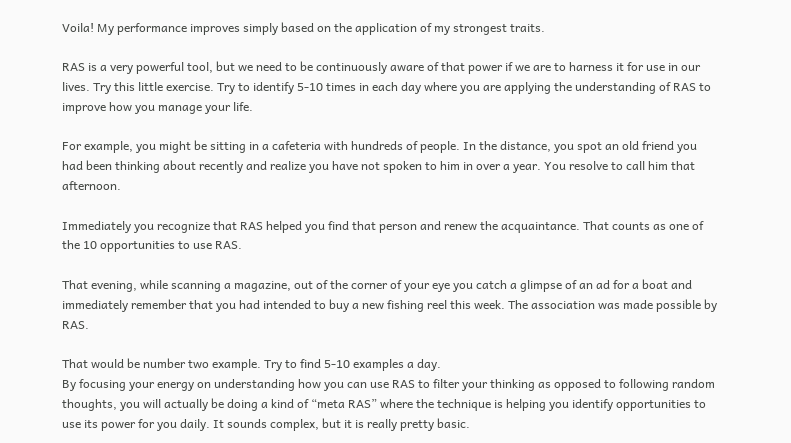Voila! My performance improves simply based on the application of my strongest traits.

RAS is a very powerful tool, but we need to be continuously aware of that power if we are to harness it for use in our lives. Try this little exercise. Try to identify 5-10 times in each day where you are applying the understanding of RAS to improve how you manage your life.

For example, you might be sitting in a cafeteria with hundreds of people. In the distance, you spot an old friend you had been thinking about recently and realize you have not spoken to him in over a year. You resolve to call him that afternoon.

Immediately you recognize that RAS helped you find that person and renew the acquaintance. That counts as one of the 10 opportunities to use RAS.

That evening, while scanning a magazine, out of the corner of your eye you catch a glimpse of an ad for a boat and immediately remember that you had intended to buy a new fishing reel this week. The association was made possible by RAS.

That would be number two example. Try to find 5-10 examples a day.
By focusing your energy on understanding how you can use RAS to filter your thinking as opposed to following random thoughts, you will actually be doing a kind of “meta RAS” where the technique is helping you identify opportunities to use its power for you daily. It sounds complex, but it is really pretty basic.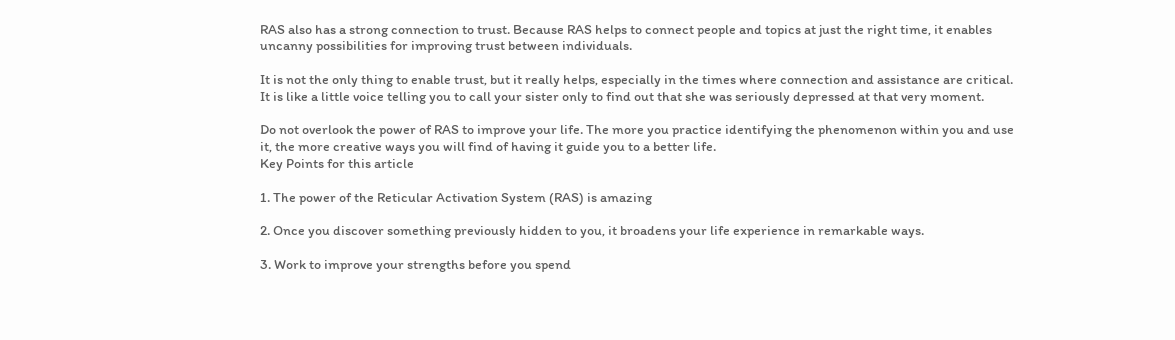RAS also has a strong connection to trust. Because RAS helps to connect people and topics at just the right time, it enables uncanny possibilities for improving trust between individuals.

It is not the only thing to enable trust, but it really helps, especially in the times where connection and assistance are critical. It is like a little voice telling you to call your sister only to find out that she was seriously depressed at that very moment.

Do not overlook the power of RAS to improve your life. The more you practice identifying the phenomenon within you and use it, the more creative ways you will find of having it guide you to a better life.
Key Points for this article

1. The power of the Reticular Activation System (RAS) is amazing

2. Once you discover something previously hidden to you, it broadens your life experience in remarkable ways.

3. Work to improve your strengths before you spend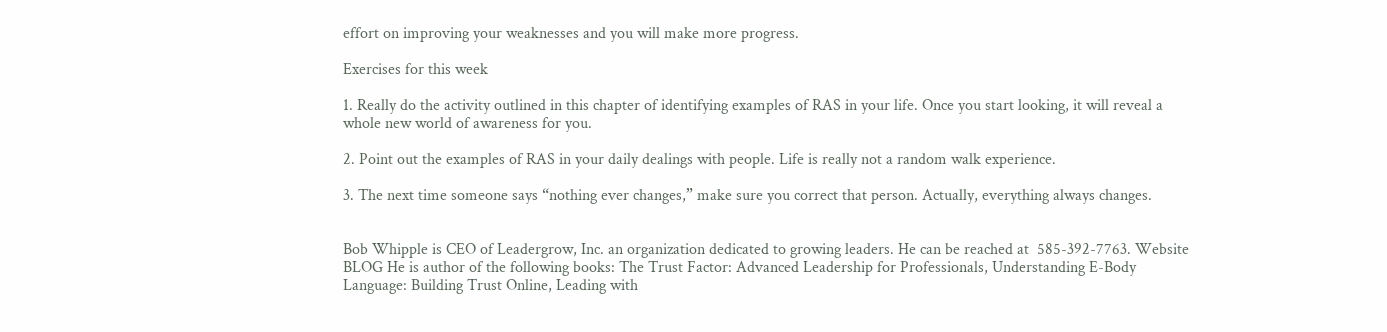effort on improving your weaknesses and you will make more progress.

Exercises for this week

1. Really do the activity outlined in this chapter of identifying examples of RAS in your life. Once you start looking, it will reveal a whole new world of awareness for you.

2. Point out the examples of RAS in your daily dealings with people. Life is really not a random walk experience.

3. The next time someone says “nothing ever changes,” make sure you correct that person. Actually, everything always changes.


Bob Whipple is CEO of Leadergrow, Inc. an organization dedicated to growing leaders. He can be reached at  585-392-7763. Website   BLOG He is author of the following books: The Trust Factor: Advanced Leadership for Professionals, Understanding E-Body Language: Building Trust Online, Leading with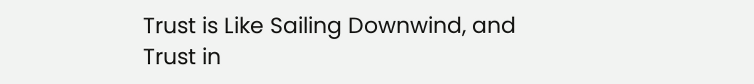Trust is Like Sailing Downwind, and Trust in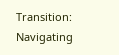Transition: Navigating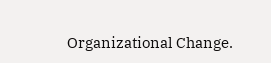Organizational Change.